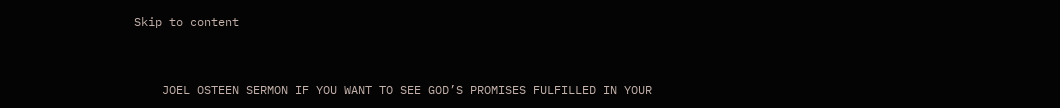Skip to content


    JOEL OSTEEN SERMON IF YOU WANT TO SEE GOD’S PROMISES FULFILLED IN YOUR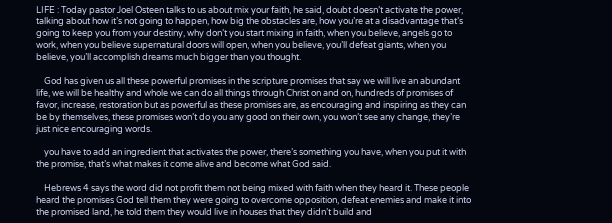LIFE : Today pastor Joel Osteen talks to us about mix your faith, he said, doubt doesn’t activate the power, talking about how it’s not going to happen, how big the obstacles are, how you’re at a disadvantage that’s going to keep you from your destiny, why don’t you start mixing in faith, when you believe, angels go to work, when you believe supernatural doors will open, when you believe, you’ll defeat giants, when you believe, you’ll accomplish dreams much bigger than you thought.

    God has given us all these powerful promises in the scripture promises that say we will live an abundant life, we will be healthy and whole we can do all things through Christ on and on, hundreds of promises of favor, increase, restoration but as powerful as these promises are, as encouraging and inspiring as they can be by themselves, these promises won’t do you any good on their own, you won’t see any change, they’re just nice encouraging words.

    you have to add an ingredient that activates the power, there’s something you have, when you put it with the promise, that’s what makes it come alive and become what God said.

    Hebrews 4 says the word did not profit them not being mixed with faith when they heard it. These people heard the promises God tell them they were going to overcome opposition, defeat enemies and make it into the promised land, he told them they would live in houses that they didn’t build and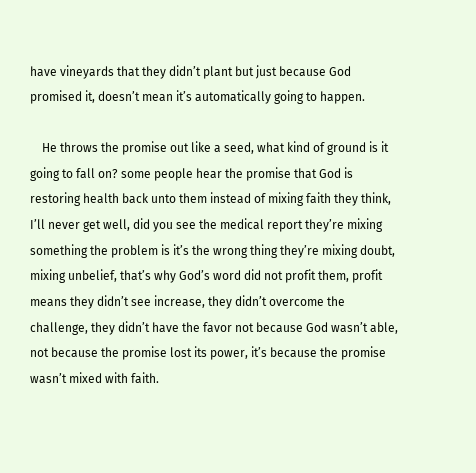have vineyards that they didn’t plant but just because God promised it, doesn’t mean it’s automatically going to happen.

    He throws the promise out like a seed, what kind of ground is it going to fall on? some people hear the promise that God is restoring health back unto them instead of mixing faith they think, I’ll never get well, did you see the medical report they’re mixing something the problem is it’s the wrong thing they’re mixing doubt, mixing unbelief, that’s why God’s word did not profit them, profit means they didn’t see increase, they didn’t overcome the challenge, they didn’t have the favor not because God wasn’t able, not because the promise lost its power, it’s because the promise wasn’t mixed with faith.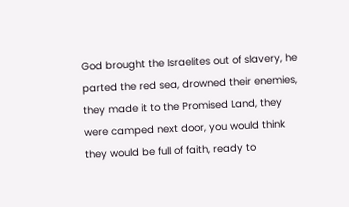God brought the Israelites out of slavery, he parted the red sea, drowned their enemies, they made it to the Promised Land, they were camped next door, you would think they would be full of faith, ready to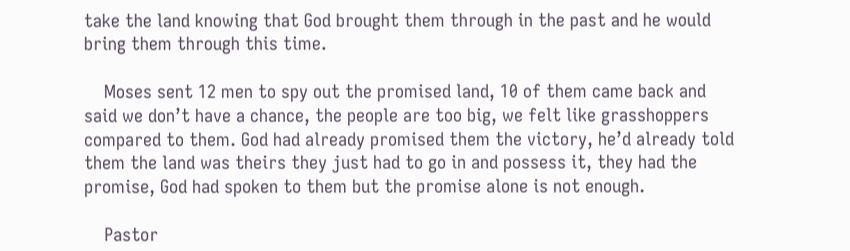take the land knowing that God brought them through in the past and he would bring them through this time.

    Moses sent 12 men to spy out the promised land, 10 of them came back and said we don’t have a chance, the people are too big, we felt like grasshoppers compared to them. God had already promised them the victory, he’d already told them the land was theirs they just had to go in and possess it, they had the promise, God had spoken to them but the promise alone is not enough.

    Pastor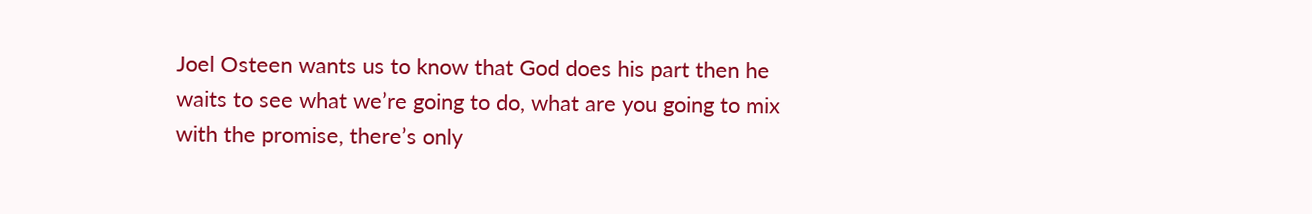Joel Osteen wants us to know that God does his part then he waits to see what we’re going to do, what are you going to mix with the promise, there’s only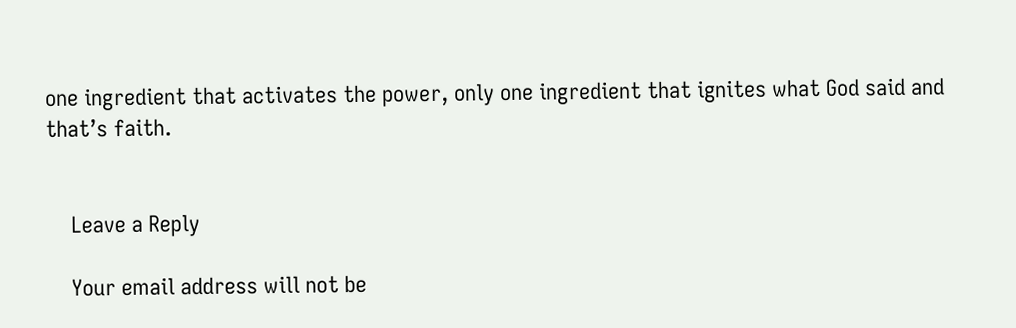one ingredient that activates the power, only one ingredient that ignites what God said and that’s faith.


    Leave a Reply

    Your email address will not be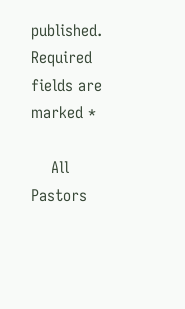published. Required fields are marked *

    All Pastors